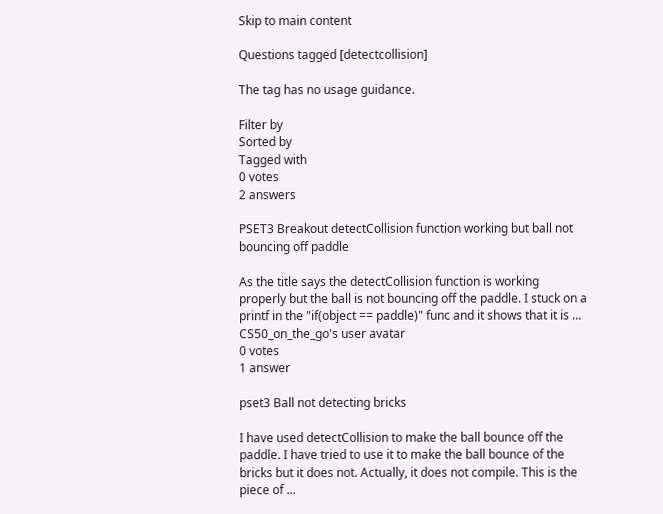Skip to main content

Questions tagged [detectcollision]

The tag has no usage guidance.

Filter by
Sorted by
Tagged with
0 votes
2 answers

PSET3 Breakout detectCollision function working but ball not bouncing off paddle

As the title says the detectCollision function is working properly but the ball is not bouncing off the paddle. I stuck on a printf in the "if(object == paddle)" func and it shows that it is ...
CS50_on_the_go's user avatar
0 votes
1 answer

pset3 Ball not detecting bricks

I have used detectCollision to make the ball bounce off the paddle. I have tried to use it to make the ball bounce of the bricks but it does not. Actually, it does not compile. This is the piece of ...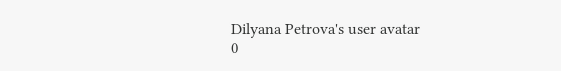Dilyana Petrova's user avatar
0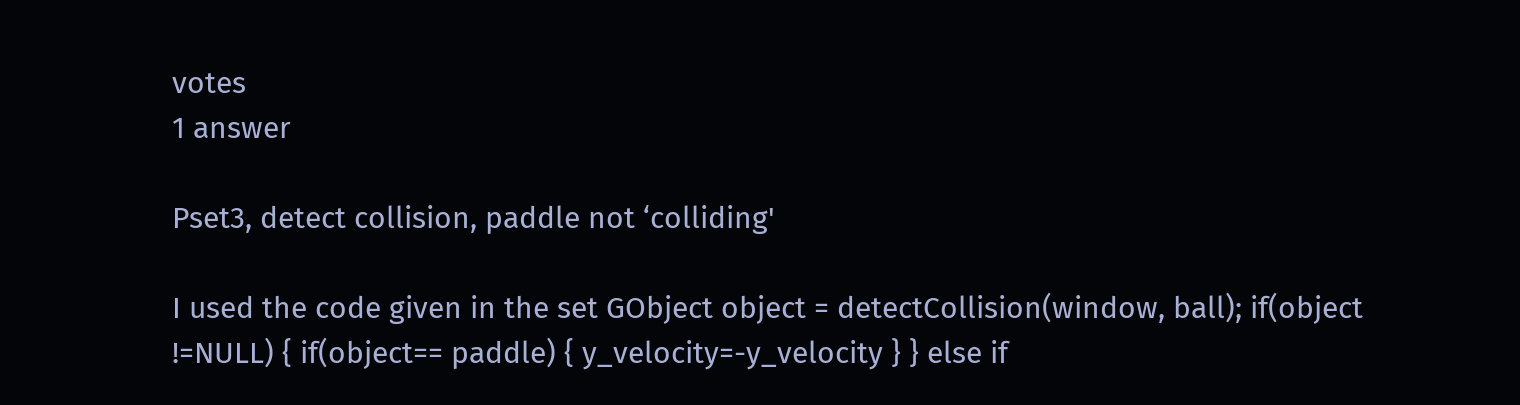votes
1 answer

Pset3, detect collision, paddle not ‘colliding'

I used the code given in the set GObject object = detectCollision(window, ball); if(object !=NULL) { if(object== paddle) { y_velocity=-y_velocity } } else if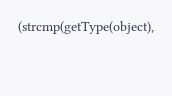(strcmp(getType(object),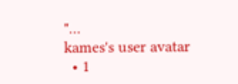"...
kames's user avatar
  • 1